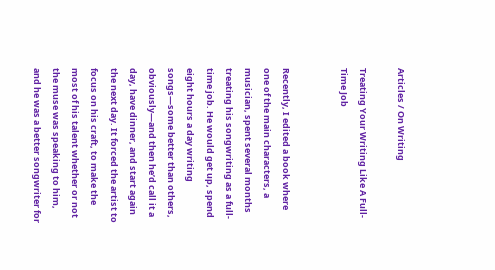Articles / On Writing

Treating Your Writing Like A Full-Time Job


Recently, I edited a book where one of the main characters, a musician, spent several months treating his songwriting as a full-time job. He would get up, spend eight hours a day writing songs—some better than others, obviously—and then he’d call it a day, have dinner, and start again the next day. It forced the artist to focus on his craft, to make the most of his talent whether or not the muse was speaking to him, and he was a better songwriter for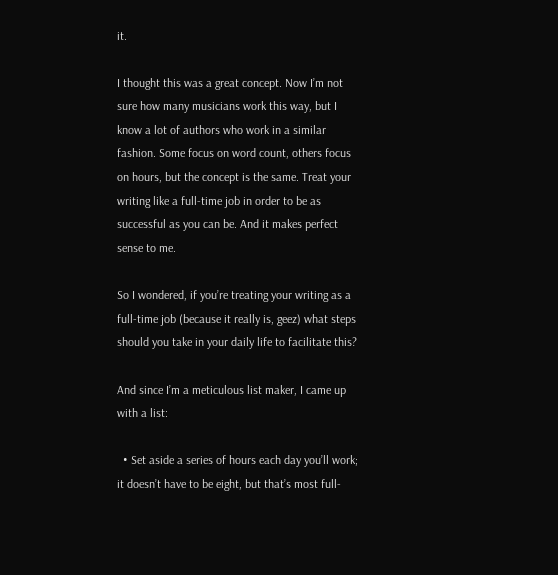it.

I thought this was a great concept. Now I’m not sure how many musicians work this way, but I know a lot of authors who work in a similar fashion. Some focus on word count, others focus on hours, but the concept is the same. Treat your writing like a full-time job in order to be as successful as you can be. And it makes perfect sense to me.

So I wondered, if you’re treating your writing as a full-time job (because it really is, geez) what steps should you take in your daily life to facilitate this?

And since I’m a meticulous list maker, I came up with a list:

  • Set aside a series of hours each day you’ll work; it doesn’t have to be eight, but that’s most full-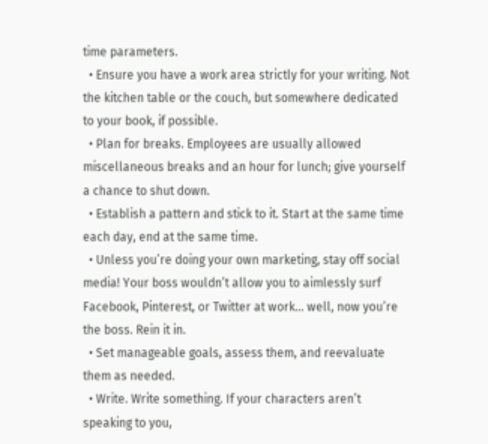time parameters.
  • Ensure you have a work area strictly for your writing. Not the kitchen table or the couch, but somewhere dedicated to your book, if possible.
  • Plan for breaks. Employees are usually allowed miscellaneous breaks and an hour for lunch; give yourself a chance to shut down.
  • Establish a pattern and stick to it. Start at the same time each day, end at the same time.
  • Unless you’re doing your own marketing, stay off social media! Your boss wouldn’t allow you to aimlessly surf Facebook, Pinterest, or Twitter at work… well, now you’re the boss. Rein it in.
  • Set manageable goals, assess them, and reevaluate them as needed.
  • Write. Write something. If your characters aren’t speaking to you,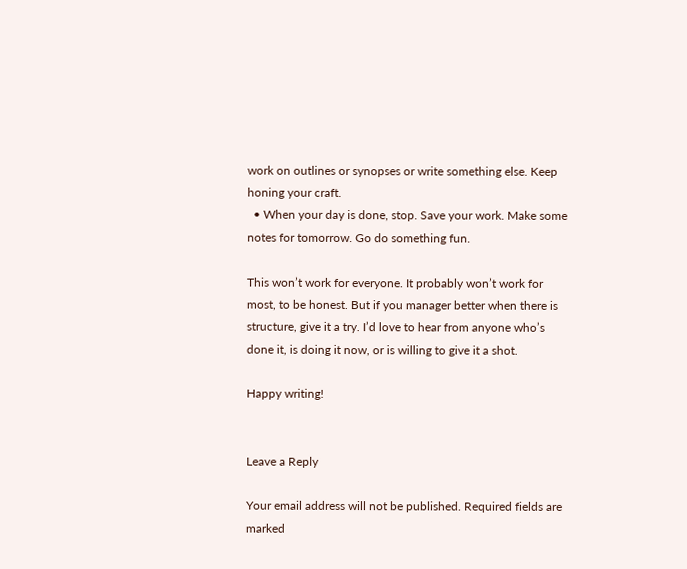work on outlines or synopses or write something else. Keep honing your craft.
  • When your day is done, stop. Save your work. Make some notes for tomorrow. Go do something fun.

This won’t work for everyone. It probably won’t work for most, to be honest. But if you manager better when there is structure, give it a try. I’d love to hear from anyone who’s done it, is doing it now, or is willing to give it a shot.

Happy writing!


Leave a Reply

Your email address will not be published. Required fields are marked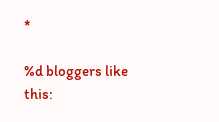*

%d bloggers like this: